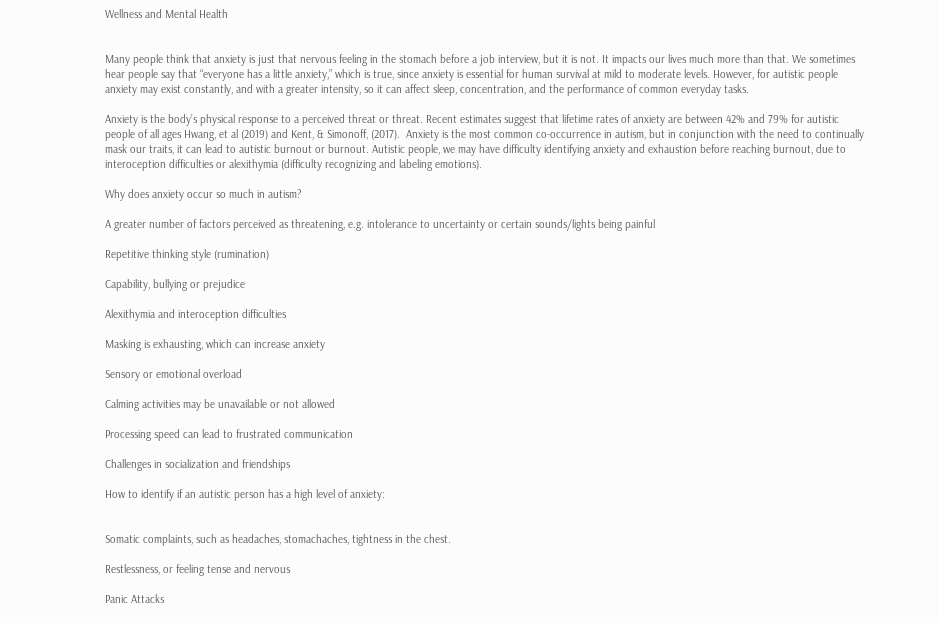Wellness and Mental Health


Many people think that anxiety is just that nervous feeling in the stomach before a job interview, but it is not. It impacts our lives much more than that. We sometimes hear people say that “everyone has a little anxiety,” which is true, since anxiety is essential for human survival at mild to moderate levels. However, for autistic people anxiety may exist constantly, and with a greater intensity, so it can affect sleep, concentration, and the performance of common everyday tasks.

Anxiety is the body’s physical response to a perceived threat or threat. Recent estimates suggest that lifetime rates of anxiety are between 42% and 79% for autistic people of all ages Hwang, et al (2019) and Kent, & Simonoff, (2017).  Anxiety is the most common co-occurrence in autism, but in conjunction with the need to continually mask our traits, it can lead to autistic burnout or burnout. Autistic people, we may have difficulty identifying anxiety and exhaustion before reaching burnout, due to interoception difficulties or alexithymia (difficulty recognizing and labeling emotions).

Why does anxiety occur so much in autism?

A greater number of factors perceived as threatening, e.g. intolerance to uncertainty or certain sounds/lights being painful

Repetitive thinking style (rumination)

Capability, bullying or prejudice

Alexithymia and interoception difficulties

Masking is exhausting, which can increase anxiety

Sensory or emotional overload

Calming activities may be unavailable or not allowed

Processing speed can lead to frustrated communication

Challenges in socialization and friendships

How to identify if an autistic person has a high level of anxiety:


Somatic complaints, such as headaches, stomachaches, tightness in the chest.

Restlessness, or feeling tense and nervous

Panic Attacks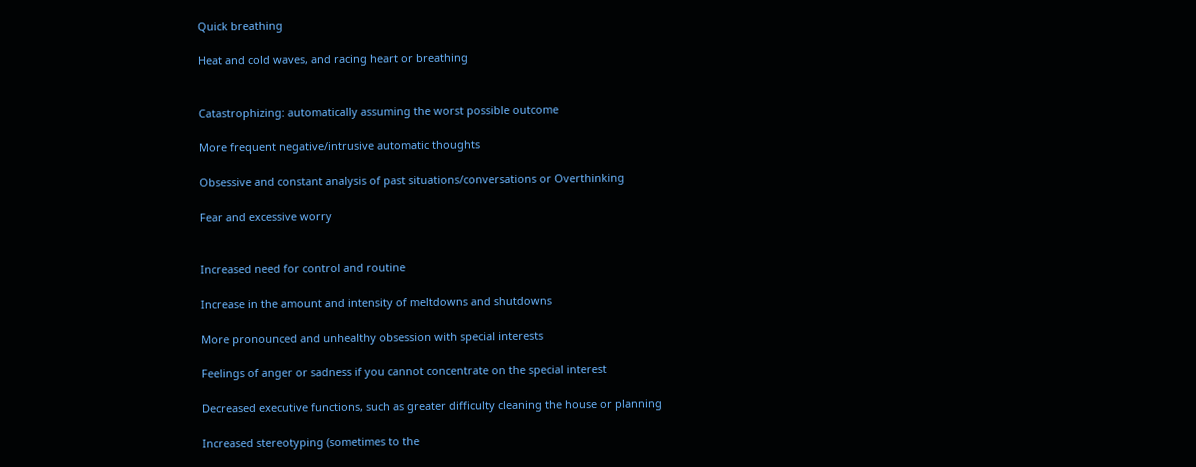Quick breathing

Heat and cold waves, and racing heart or breathing


Catastrophizing: automatically assuming the worst possible outcome

More frequent negative/intrusive automatic thoughts

Obsessive and constant analysis of past situations/conversations or Overthinking

Fear and excessive worry


Increased need for control and routine

Increase in the amount and intensity of meltdowns and shutdowns

More pronounced and unhealthy obsession with special interests

Feelings of anger or sadness if you cannot concentrate on the special interest

Decreased executive functions, such as greater difficulty cleaning the house or planning

Increased stereotyping (sometimes to the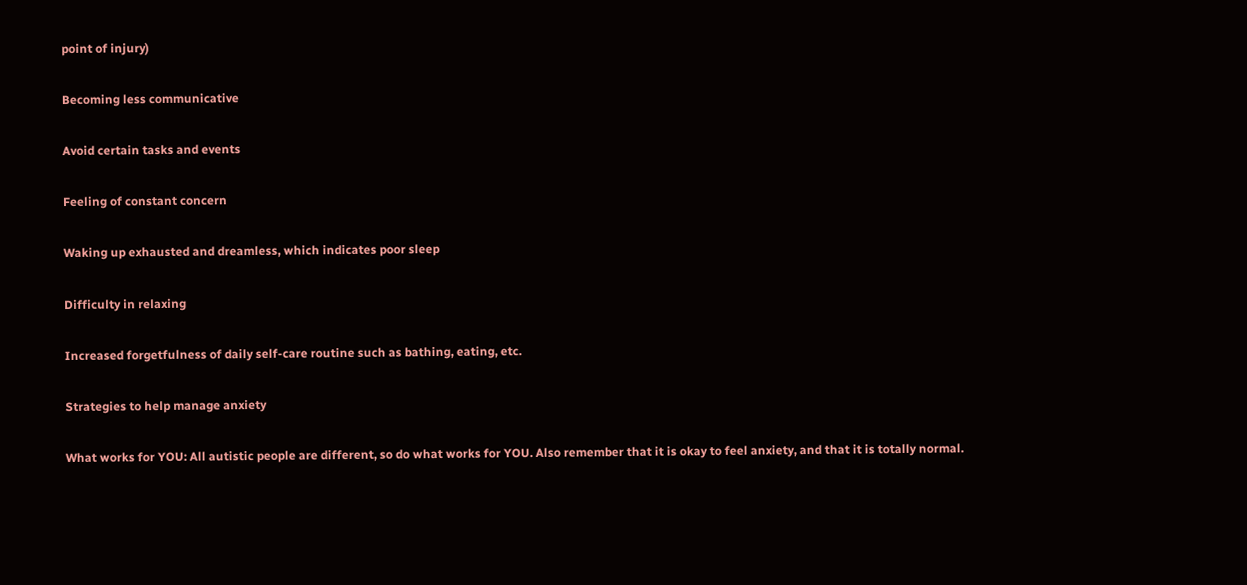point of injury)

Becoming less communicative

Avoid certain tasks and events

Feeling of constant concern

Waking up exhausted and dreamless, which indicates poor sleep

Difficulty in relaxing

Increased forgetfulness of daily self-care routine such as bathing, eating, etc.

Strategies to help manage anxiety

What works for YOU: All autistic people are different, so do what works for YOU. Also remember that it is okay to feel anxiety, and that it is totally normal.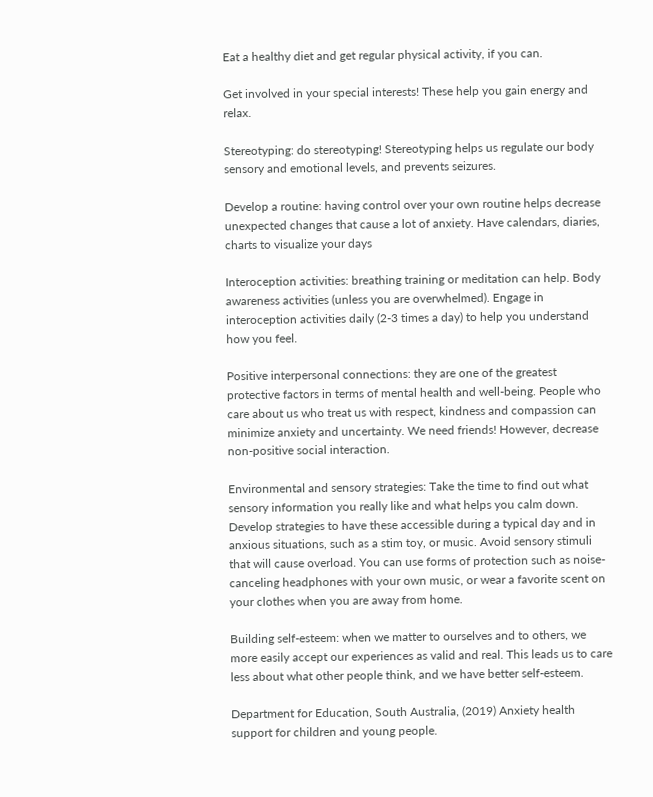Eat a healthy diet and get regular physical activity, if you can.

Get involved in your special interests! These help you gain energy and relax.

Stereotyping: do stereotyping! Stereotyping helps us regulate our body sensory and emotional levels, and prevents seizures.

Develop a routine: having control over your own routine helps decrease unexpected changes that cause a lot of anxiety. Have calendars, diaries, charts to visualize your days

Interoception activities: breathing training or meditation can help. Body awareness activities (unless you are overwhelmed). Engage in interoception activities daily (2-3 times a day) to help you understand how you feel.

Positive interpersonal connections: they are one of the greatest protective factors in terms of mental health and well-being. People who care about us who treat us with respect, kindness and compassion can minimize anxiety and uncertainty. We need friends! However, decrease non-positive social interaction.

Environmental and sensory strategies: Take the time to find out what sensory information you really like and what helps you calm down.  Develop strategies to have these accessible during a typical day and in anxious situations, such as a stim toy, or music. Avoid sensory stimuli that will cause overload. You can use forms of protection such as noise-canceling headphones with your own music, or wear a favorite scent on your clothes when you are away from home.

Building self-esteem: when we matter to ourselves and to others, we more easily accept our experiences as valid and real. This leads us to care less about what other people think, and we have better self-esteem.

Department for Education, South Australia, (2019) Anxiety health support for children and young people.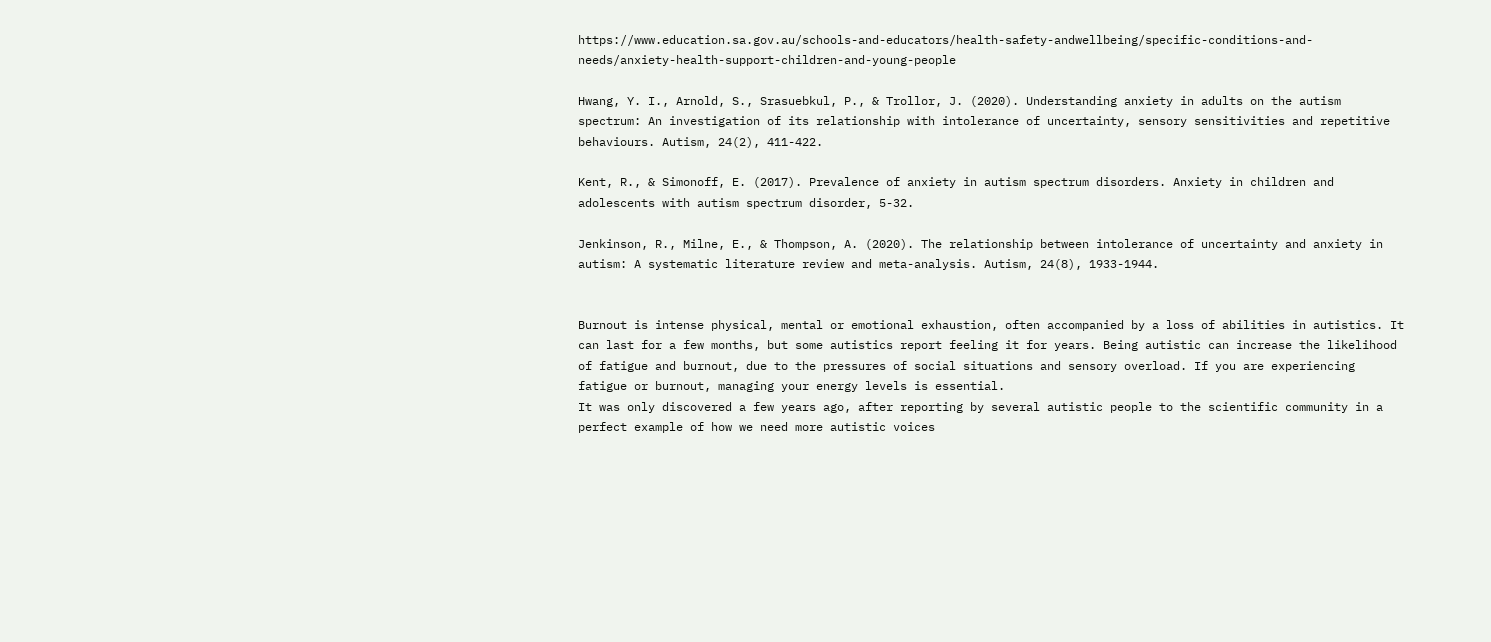https://www.education.sa.gov.au/schools-and-educators/health-safety-andwellbeing/specific-conditions-and-needs/anxiety-health-support-children-and-young-people

Hwang, Y. I., Arnold, S., Srasuebkul, P., & Trollor, J. (2020). Understanding anxiety in adults on the autism spectrum: An investigation of its relationship with intolerance of uncertainty, sensory sensitivities and repetitive behaviours. Autism, 24(2), 411-422.

Kent, R., & Simonoff, E. (2017). Prevalence of anxiety in autism spectrum disorders. Anxiety in children and adolescents with autism spectrum disorder, 5-32.

Jenkinson, R., Milne, E., & Thompson, A. (2020). The relationship between intolerance of uncertainty and anxiety in autism: A systematic literature review and meta-analysis. Autism, 24(8), 1933-1944.


Burnout is intense physical, mental or emotional exhaustion, often accompanied by a loss of abilities in autistics. It can last for a few months, but some autistics report feeling it for years. Being autistic can increase the likelihood of fatigue and burnout, due to the pressures of social situations and sensory overload. If you are experiencing fatigue or burnout, managing your energy levels is essential.
It was only discovered a few years ago, after reporting by several autistic people to the scientific community in a perfect example of how we need more autistic voices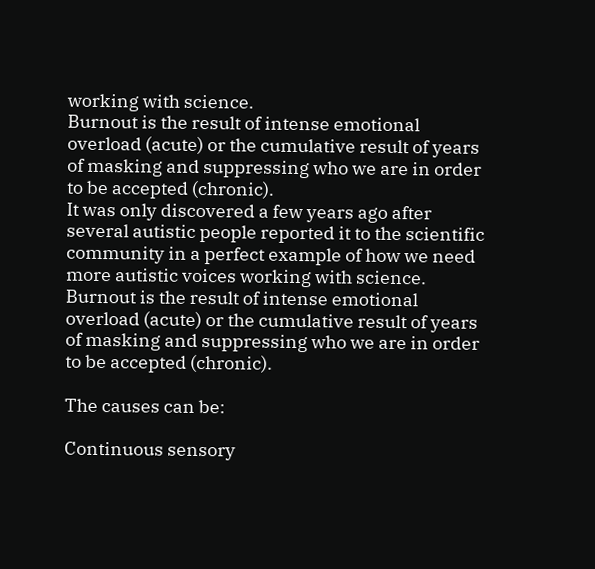working with science.
Burnout is the result of intense emotional overload (acute) or the cumulative result of years of masking and suppressing who we are in order to be accepted (chronic).
It was only discovered a few years ago after several autistic people reported it to the scientific community in a perfect example of how we need more autistic voices working with science.
Burnout is the result of intense emotional overload (acute) or the cumulative result of years of masking and suppressing who we are in order to be accepted (chronic).

The causes can be:

Continuous sensory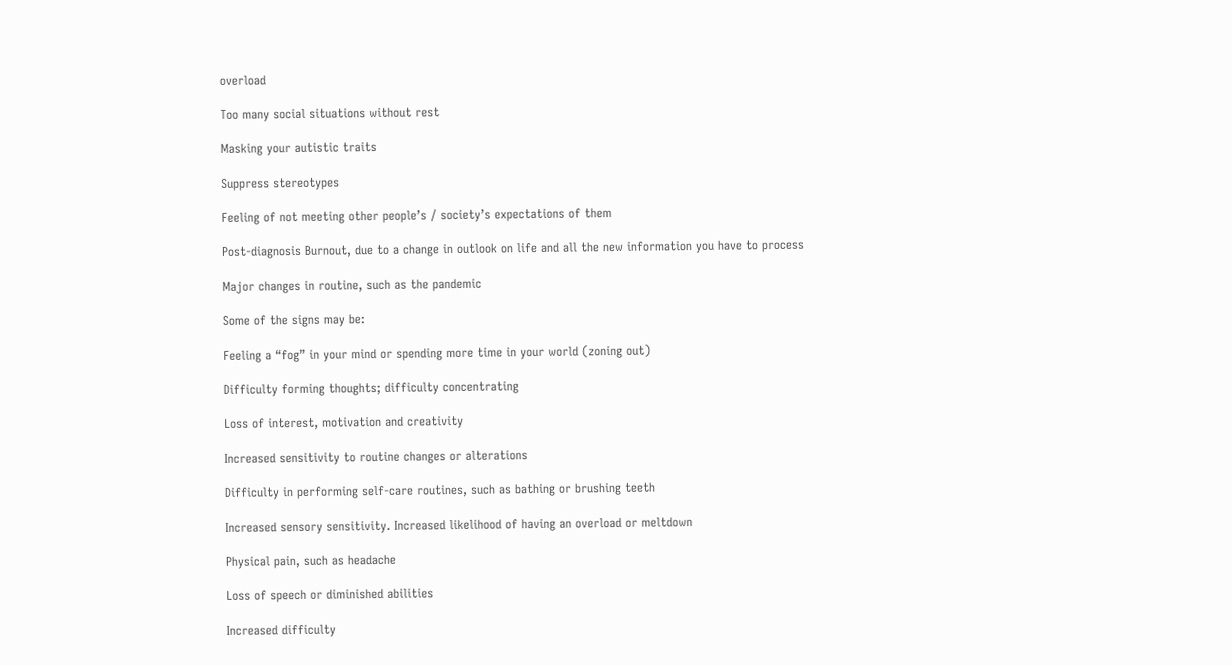overload

Too many social situations without rest

Masking your autistic traits

Suppress stereotypes

Feeling of not meeting other people’s / society’s expectations of them

Post-diagnosis Burnout, due to a change in outlook on life and all the new information you have to process

Major changes in routine, such as the pandemic

Some of the signs may be:

Feeling a “fog” in your mind or spending more time in your world (zoning out)

Difficulty forming thoughts; difficulty concentrating

Loss of interest, motivation and creativity

Increased sensitivity to routine changes or alterations

Difficulty in performing self-care routines, such as bathing or brushing teeth

Increased sensory sensitivity. Increased likelihood of having an overload or meltdown

Physical pain, such as headache

Loss of speech or diminished abilities

Increased difficulty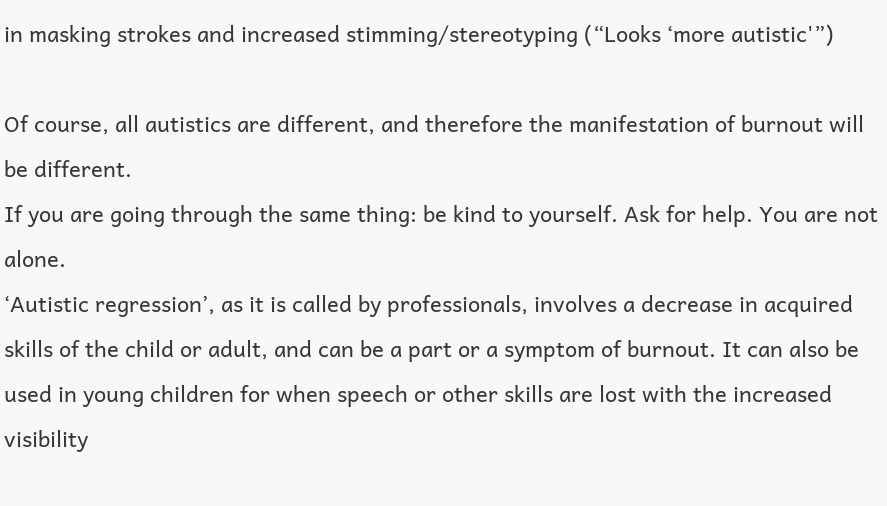in masking strokes and increased stimming/stereotyping (“Looks ‘more autistic'”)

Of course, all autistics are different, and therefore the manifestation of burnout will be different.
If you are going through the same thing: be kind to yourself. Ask for help. You are not alone.
‘Autistic regression’, as it is called by professionals, involves a decrease in acquired skills of the child or adult, and can be a part or a symptom of burnout. It can also be used in young children for when speech or other skills are lost with the increased visibility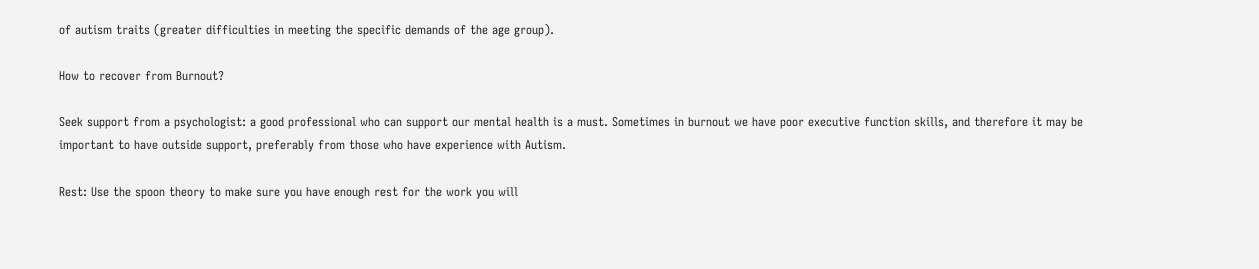of autism traits (greater difficulties in meeting the specific demands of the age group).

How to recover from Burnout?

Seek support from a psychologist: a good professional who can support our mental health is a must. Sometimes in burnout we have poor executive function skills, and therefore it may be important to have outside support, preferably from those who have experience with Autism.

Rest: Use the spoon theory to make sure you have enough rest for the work you will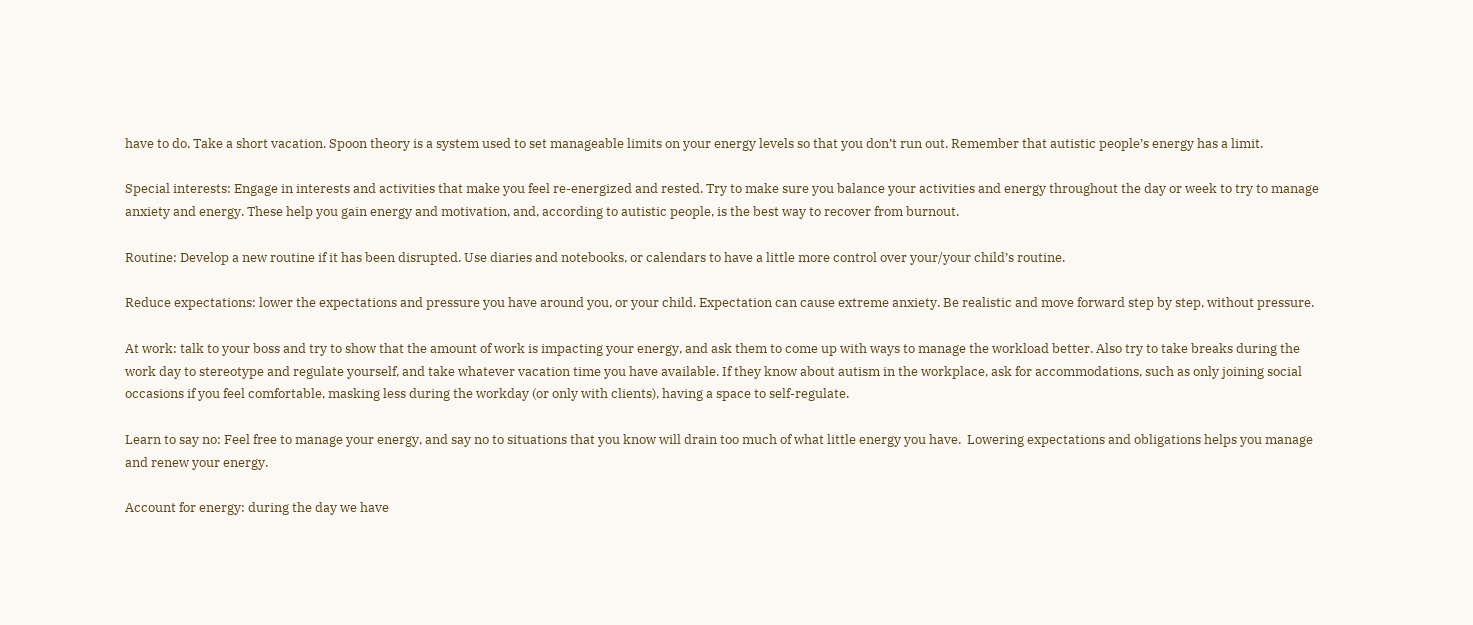have to do. Take a short vacation. Spoon theory is a system used to set manageable limits on your energy levels so that you don’t run out. Remember that autistic people’s energy has a limit.

Special interests: Engage in interests and activities that make you feel re-energized and rested. Try to make sure you balance your activities and energy throughout the day or week to try to manage anxiety and energy. These help you gain energy and motivation, and, according to autistic people, is the best way to recover from burnout.

Routine: Develop a new routine if it has been disrupted. Use diaries and notebooks, or calendars to have a little more control over your/your child’s routine.

Reduce expectations: lower the expectations and pressure you have around you, or your child. Expectation can cause extreme anxiety. Be realistic and move forward step by step, without pressure.

At work: talk to your boss and try to show that the amount of work is impacting your energy, and ask them to come up with ways to manage the workload better. Also try to take breaks during the work day to stereotype and regulate yourself, and take whatever vacation time you have available. If they know about autism in the workplace, ask for accommodations, such as only joining social occasions if you feel comfortable, masking less during the workday (or only with clients), having a space to self-regulate.

Learn to say no: Feel free to manage your energy, and say no to situations that you know will drain too much of what little energy you have.  Lowering expectations and obligations helps you manage and renew your energy.

Account for energy: during the day we have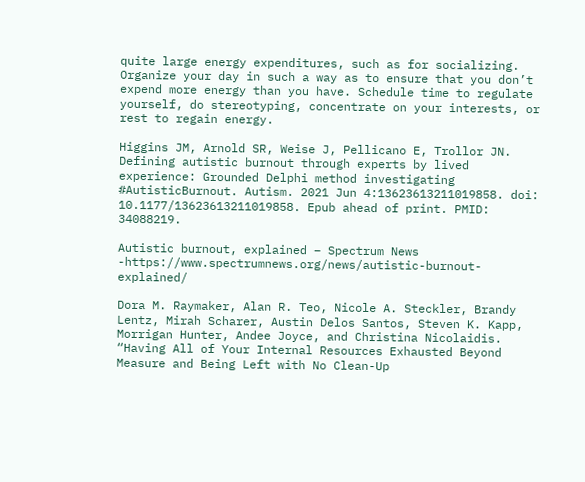quite large energy expenditures, such as for socializing. Organize your day in such a way as to ensure that you don’t expend more energy than you have. Schedule time to regulate yourself, do stereotyping, concentrate on your interests, or rest to regain energy.

Higgins JM, Arnold SR, Weise J, Pellicano E, Trollor JN. Defining autistic burnout through experts by lived experience: Grounded Delphi method investigating #AutisticBurnout. Autism. 2021 Jun 4:13623613211019858. doi: 10.1177/13623613211019858. Epub ahead of print. PMID: 34088219.

Autistic burnout, explained – Spectrum News -https://www.spectrumnews.org/news/autistic-burnout-explained/

Dora M. Raymaker, Alan R. Teo, Nicole A. Steckler, Brandy Lentz, Mirah Scharer, Austin Delos Santos, Steven K. Kapp, Morrigan Hunter, Andee Joyce, and Christina Nicolaidis. “Having All of Your Internal Resources Exhausted Beyond Measure and Being Left with No Clean-Up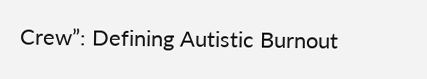Crew”: Defining Autistic Burnout